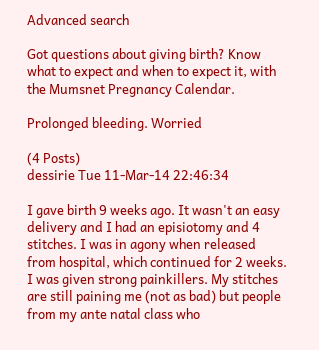Advanced search

Got questions about giving birth? Know what to expect and when to expect it, with the Mumsnet Pregnancy Calendar.

Prolonged bleeding. Worried

(4 Posts)
dessirie Tue 11-Mar-14 22:46:34

I gave birth 9 weeks ago. It wasn't an easy delivery and I had an episiotomy and 4 stitches. I was in agony when released from hospital, which continued for 2 weeks. I was given strong painkillers. My stitches are still paining me (not as bad) but people from my ante natal class who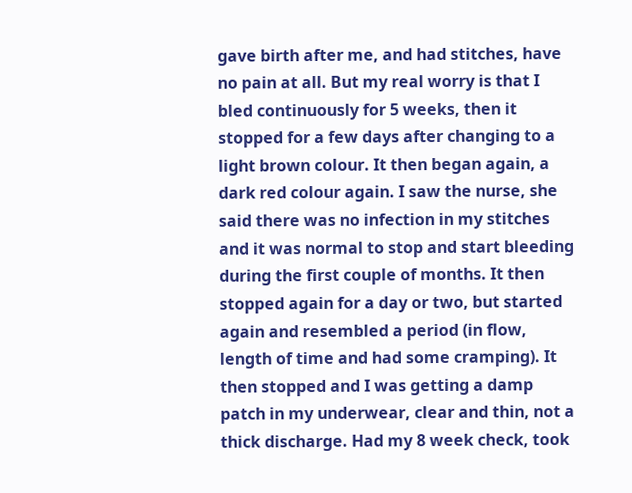gave birth after me, and had stitches, have no pain at all. But my real worry is that I bled continuously for 5 weeks, then it stopped for a few days after changing to a light brown colour. It then began again, a dark red colour again. I saw the nurse, she said there was no infection in my stitches and it was normal to stop and start bleeding during the first couple of months. It then stopped again for a day or two, but started again and resembled a period (in flow, length of time and had some cramping). It then stopped and I was getting a damp patch in my underwear, clear and thin, not a thick discharge. Had my 8 week check, took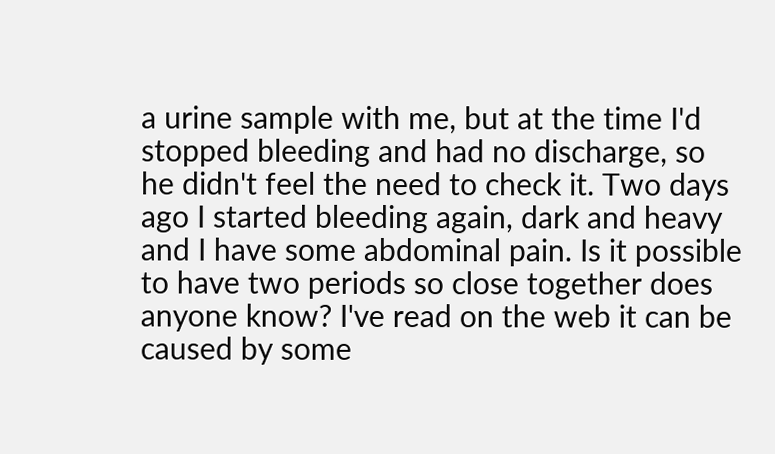a urine sample with me, but at the time I'd stopped bleeding and had no discharge, so he didn't feel the need to check it. Two days ago I started bleeding again, dark and heavy and I have some abdominal pain. Is it possible to have two periods so close together does anyone know? I've read on the web it can be caused by some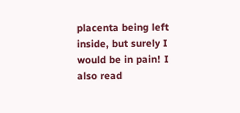placenta being left inside, but surely I would be in pain! I also read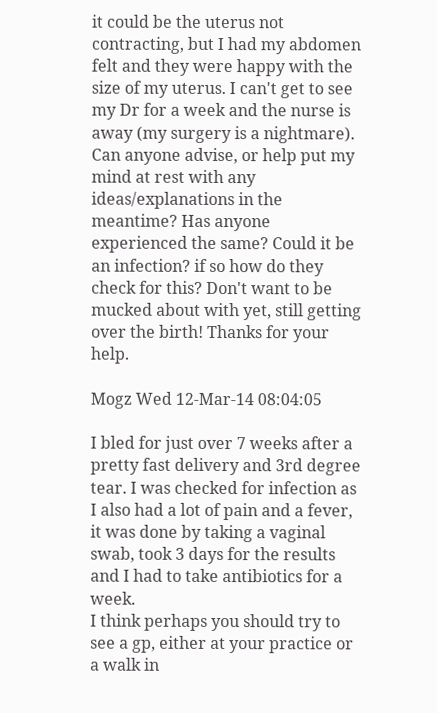it could be the uterus not contracting, but I had my abdomen felt and they were happy with the size of my uterus. I can't get to see my Dr for a week and the nurse is away (my surgery is a nightmare). Can anyone advise, or help put my mind at rest with any ideas/explanations in the meantime? Has anyone experienced the same? Could it be an infection? if so how do they check for this? Don't want to be mucked about with yet, still getting over the birth! Thanks for your help.

Mogz Wed 12-Mar-14 08:04:05

I bled for just over 7 weeks after a pretty fast delivery and 3rd degree tear. I was checked for infection as I also had a lot of pain and a fever, it was done by taking a vaginal swab, took 3 days for the results and I had to take antibiotics for a week.
I think perhaps you should try to see a gp, either at your practice or a walk in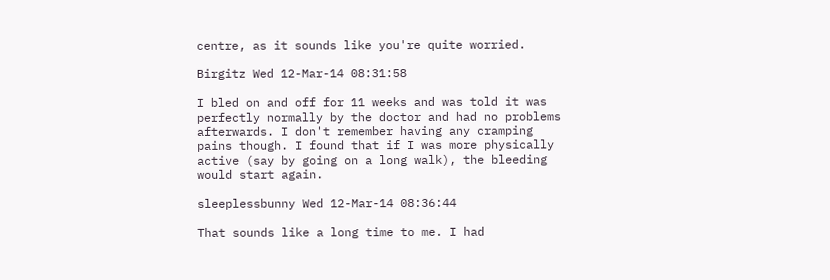centre, as it sounds like you're quite worried.

Birgitz Wed 12-Mar-14 08:31:58

I bled on and off for 11 weeks and was told it was perfectly normally by the doctor and had no problems afterwards. I don't remember having any cramping pains though. I found that if I was more physically active (say by going on a long walk), the bleeding would start again.

sleeplessbunny Wed 12-Mar-14 08:36:44

That sounds like a long time to me. I had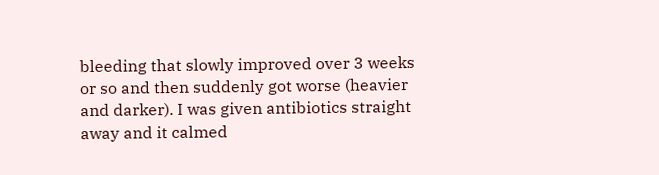bleeding that slowly improved over 3 weeks or so and then suddenly got worse (heavier and darker). I was given antibiotics straight away and it calmed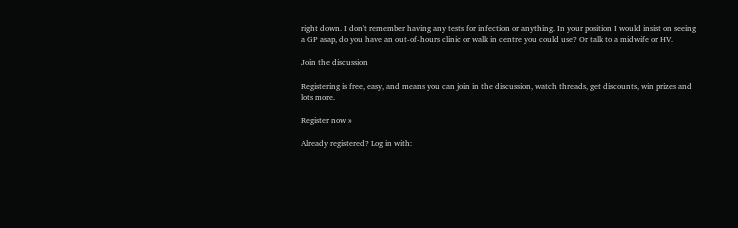right down. I don't remember having any tests for infection or anything. In your position I would insist on seeing a GP asap, do you have an out-of-hours clinic or walk in centre you could use? Or talk to a midwife or HV.

Join the discussion

Registering is free, easy, and means you can join in the discussion, watch threads, get discounts, win prizes and lots more.

Register now »

Already registered? Log in with: